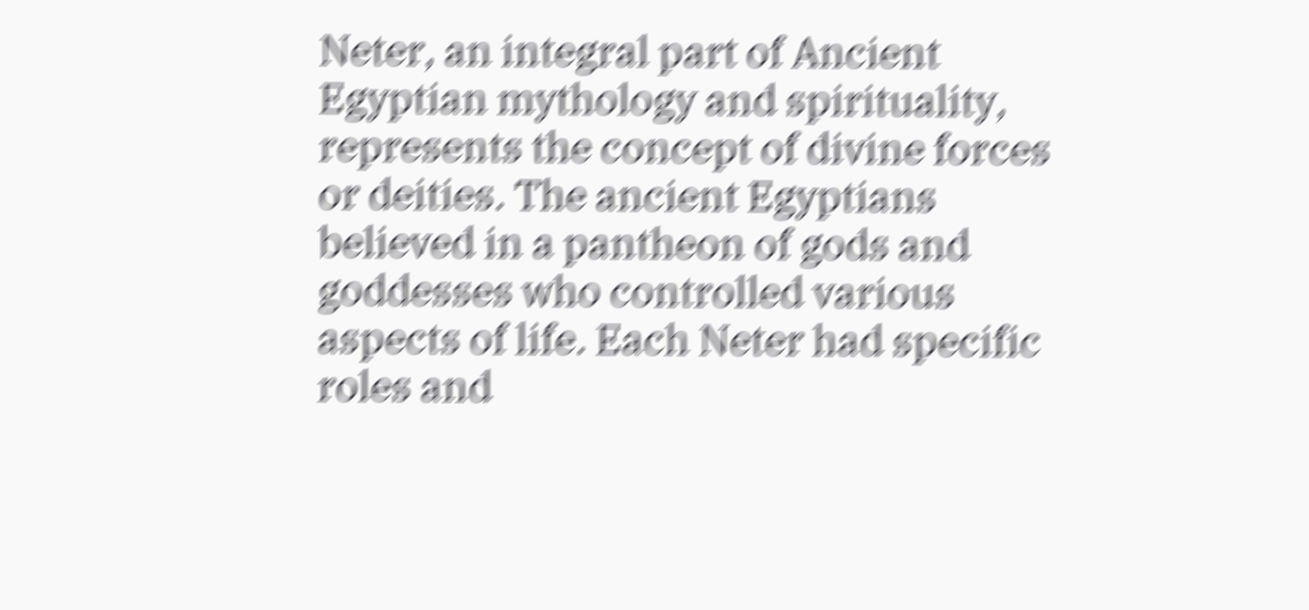Neter, an integral part of Ancient Egyptian mythology and spirituality, represents the concept of divine forces or deities. The ancient Egyptians believed in a pantheon of gods and goddesses who controlled various aspects of life. Each Neter had specific roles and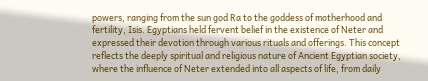powers, ranging from the sun god Ra to the goddess of motherhood and fertility, Isis. Egyptians held fervent belief in the existence of Neter and expressed their devotion through various rituals and offerings. This concept reflects the deeply spiritual and religious nature of Ancient Egyptian society, where the influence of Neter extended into all aspects of life, from daily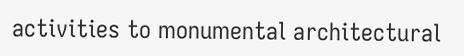activities to monumental architectural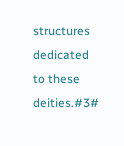structures dedicated to these deities.#3#